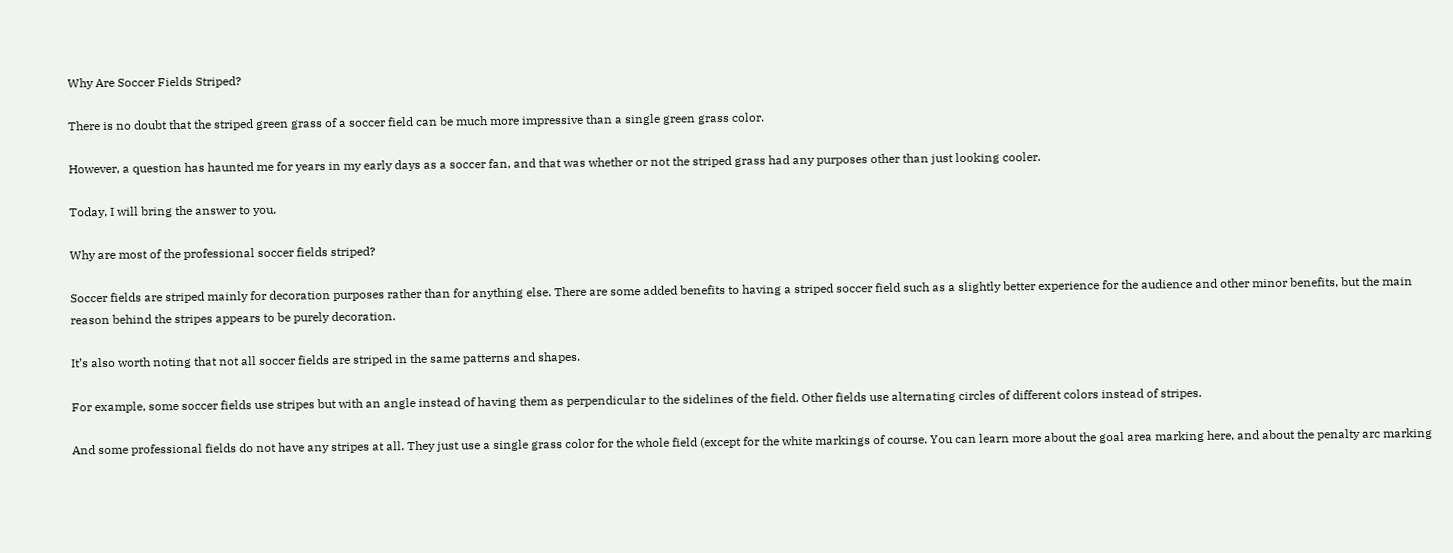Why Are Soccer Fields Striped?

There is no doubt that the striped green grass of a soccer field can be much more impressive than a single green grass color.

However, a question has haunted me for years in my early days as a soccer fan, and that was whether or not the striped grass had any purposes other than just looking cooler.

Today, I will bring the answer to you.

Why are most of the professional soccer fields striped?

Soccer fields are striped mainly for decoration purposes rather than for anything else. There are some added benefits to having a striped soccer field such as a slightly better experience for the audience and other minor benefits, but the main reason behind the stripes appears to be purely decoration.

It’s also worth noting that not all soccer fields are striped in the same patterns and shapes.

For example, some soccer fields use stripes but with an angle instead of having them as perpendicular to the sidelines of the field. Other fields use alternating circles of different colors instead of stripes.

And some professional fields do not have any stripes at all. They just use a single grass color for the whole field (except for the white markings of course. You can learn more about the goal area marking here, and about the penalty arc marking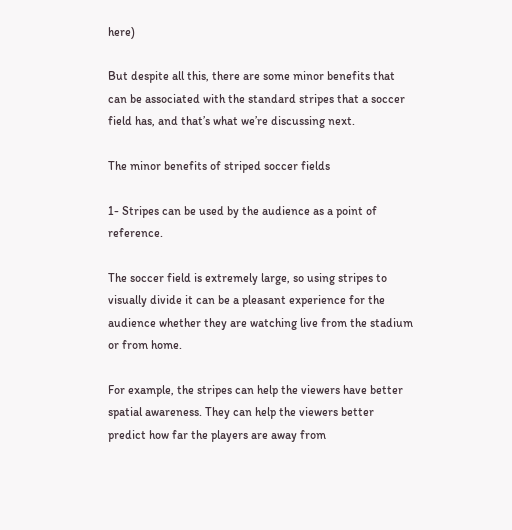here)

But despite all this, there are some minor benefits that can be associated with the standard stripes that a soccer field has, and that’s what we’re discussing next.

The minor benefits of striped soccer fields

1- Stripes can be used by the audience as a point of reference.

The soccer field is extremely large, so using stripes to visually divide it can be a pleasant experience for the audience whether they are watching live from the stadium or from home.

For example, the stripes can help the viewers have better spatial awareness. They can help the viewers better predict how far the players are away from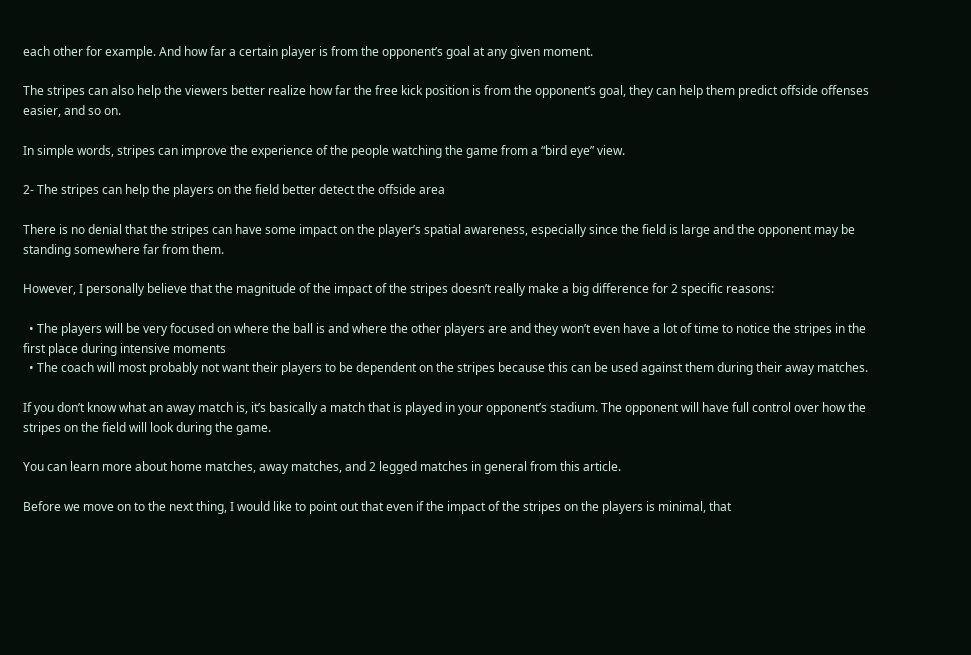each other for example. And how far a certain player is from the opponent’s goal at any given moment.

The stripes can also help the viewers better realize how far the free kick position is from the opponent’s goal, they can help them predict offside offenses easier, and so on.

In simple words, stripes can improve the experience of the people watching the game from a “bird eye” view.

2- The stripes can help the players on the field better detect the offside area

There is no denial that the stripes can have some impact on the player’s spatial awareness, especially since the field is large and the opponent may be standing somewhere far from them.

However, I personally believe that the magnitude of the impact of the stripes doesn’t really make a big difference for 2 specific reasons:

  • The players will be very focused on where the ball is and where the other players are and they won’t even have a lot of time to notice the stripes in the first place during intensive moments
  • The coach will most probably not want their players to be dependent on the stripes because this can be used against them during their away matches.

If you don’t know what an away match is, it’s basically a match that is played in your opponent’s stadium. The opponent will have full control over how the stripes on the field will look during the game.

You can learn more about home matches, away matches, and 2 legged matches in general from this article.

Before we move on to the next thing, I would like to point out that even if the impact of the stripes on the players is minimal, that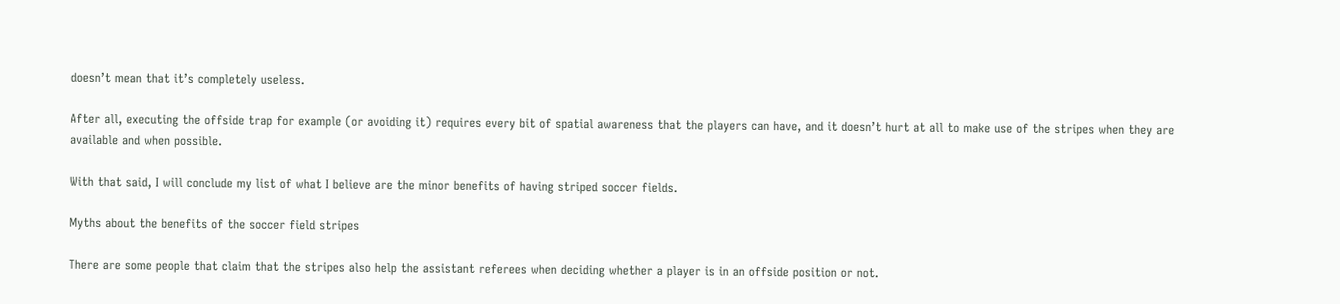doesn’t mean that it’s completely useless.

After all, executing the offside trap for example (or avoiding it) requires every bit of spatial awareness that the players can have, and it doesn’t hurt at all to make use of the stripes when they are available and when possible.

With that said, I will conclude my list of what I believe are the minor benefits of having striped soccer fields.

Myths about the benefits of the soccer field stripes

There are some people that claim that the stripes also help the assistant referees when deciding whether a player is in an offside position or not.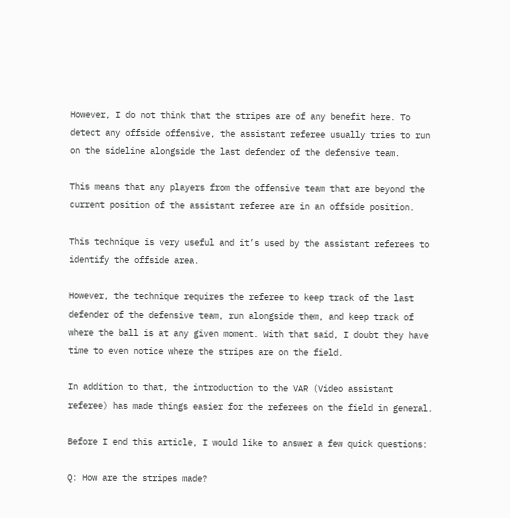However, I do not think that the stripes are of any benefit here. To detect any offside offensive, the assistant referee usually tries to run on the sideline alongside the last defender of the defensive team.

This means that any players from the offensive team that are beyond the current position of the assistant referee are in an offside position.

This technique is very useful and it’s used by the assistant referees to identify the offside area.

However, the technique requires the referee to keep track of the last defender of the defensive team, run alongside them, and keep track of where the ball is at any given moment. With that said, I doubt they have time to even notice where the stripes are on the field.

In addition to that, the introduction to the VAR (Video assistant referee) has made things easier for the referees on the field in general.

Before I end this article, I would like to answer a few quick questions:

Q: How are the stripes made?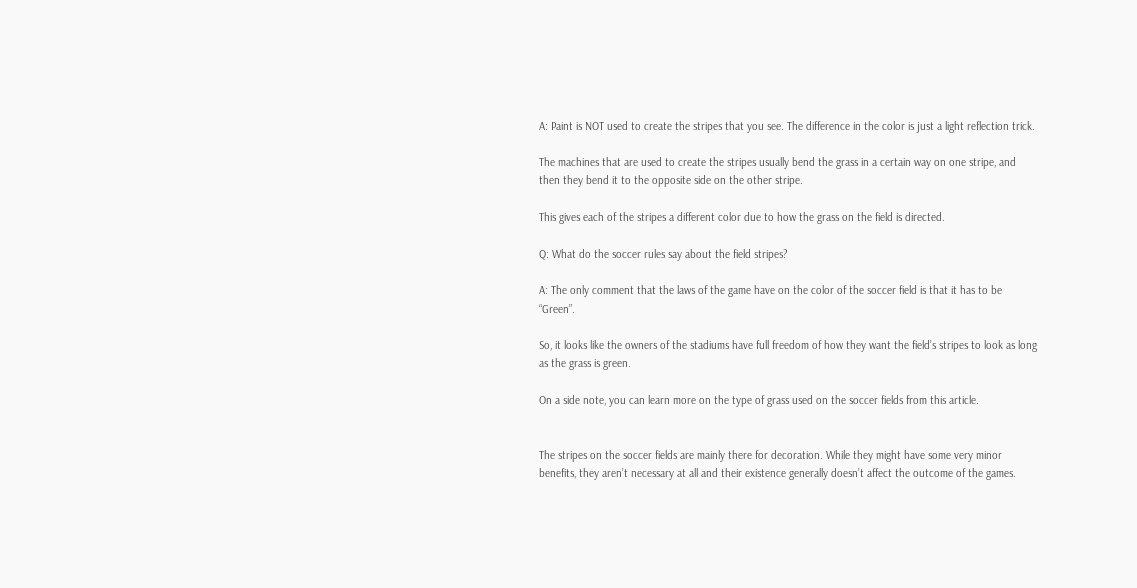A: Paint is NOT used to create the stripes that you see. The difference in the color is just a light reflection trick.

The machines that are used to create the stripes usually bend the grass in a certain way on one stripe, and then they bend it to the opposite side on the other stripe.

This gives each of the stripes a different color due to how the grass on the field is directed.

Q: What do the soccer rules say about the field stripes?

A: The only comment that the laws of the game have on the color of the soccer field is that it has to be “Green”.

So, it looks like the owners of the stadiums have full freedom of how they want the field’s stripes to look as long as the grass is green.

On a side note, you can learn more on the type of grass used on the soccer fields from this article.


The stripes on the soccer fields are mainly there for decoration. While they might have some very minor benefits, they aren’t necessary at all and their existence generally doesn’t affect the outcome of the games.